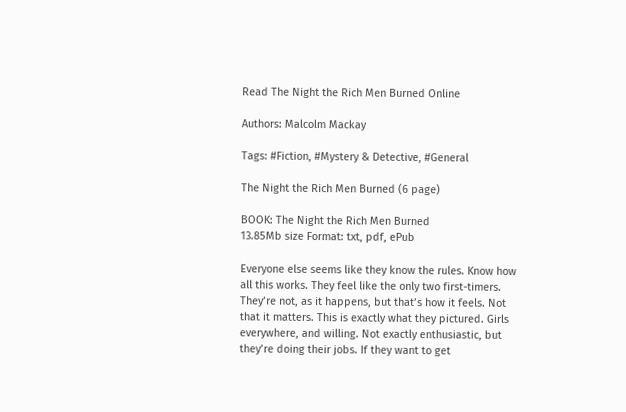Read The Night the Rich Men Burned Online

Authors: Malcolm Mackay

Tags: #Fiction, #Mystery & Detective, #General

The Night the Rich Men Burned (6 page)

BOOK: The Night the Rich Men Burned
13.85Mb size Format: txt, pdf, ePub

Everyone else seems like they know the rules. Know how all this works. They feel like the only two first-timers. They’re not, as it happens, but that’s how it feels. Not that it matters. This is exactly what they pictured. Girls everywhere, and willing. Not exactly enthusiastic, but they’re doing their jobs. If they want to get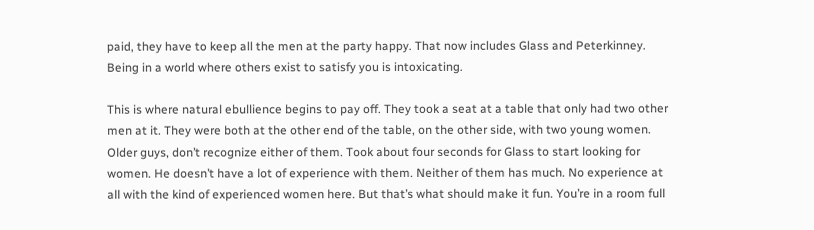paid, they have to keep all the men at the party happy. That now includes Glass and Peterkinney. Being in a world where others exist to satisfy you is intoxicating.

This is where natural ebullience begins to pay off. They took a seat at a table that only had two other men at it. They were both at the other end of the table, on the other side, with two young women. Older guys, don’t recognize either of them. Took about four seconds for Glass to start looking for women. He doesn’t have a lot of experience with them. Neither of them has much. No experience at all with the kind of experienced women here. But that’s what should make it fun. You’re in a room full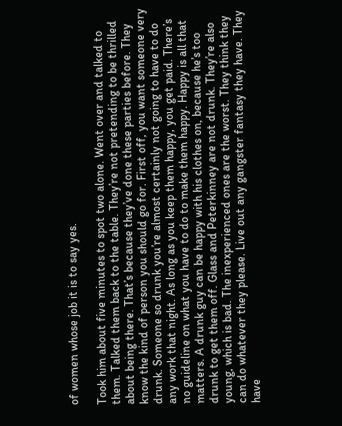of women whose job it is to say yes.

Took him about five minutes to spot two alone. Went over and talked to them. Talked them back to the table. They’re not pretending to be thrilled about being there. That’s because they’ve done these parties before. They know the kind of person you should go for. First off, you want someone very drunk. Someone so drunk you’re almost certainly not going to have to do any work that night. As long as you keep them happy, you get paid. There’s no guideline on what you have to do to make them happy. Happy is all that matters. A drunk guy can be happy with his clothes on, because he’s too drunk to get them off. Glass and Peterkinney are not drunk. They’re also young, which is bad. The inexperienced ones are the worst. They think they can do whatever they please. Live out any gangster fantasy they have. They have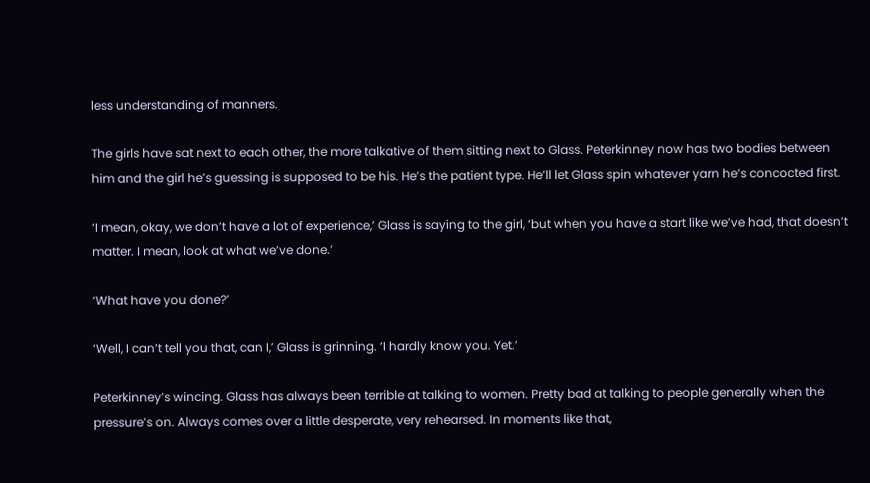less understanding of manners.

The girls have sat next to each other, the more talkative of them sitting next to Glass. Peterkinney now has two bodies between him and the girl he’s guessing is supposed to be his. He’s the patient type. He’ll let Glass spin whatever yarn he’s concocted first.

‘I mean, okay, we don’t have a lot of experience,’ Glass is saying to the girl, ‘but when you have a start like we’ve had, that doesn’t matter. I mean, look at what we’ve done.’

‘What have you done?’

‘Well, I can’t tell you that, can I,’ Glass is grinning. ‘I hardly know you. Yet.’

Peterkinney’s wincing. Glass has always been terrible at talking to women. Pretty bad at talking to people generally when the pressure’s on. Always comes over a little desperate, very rehearsed. In moments like that,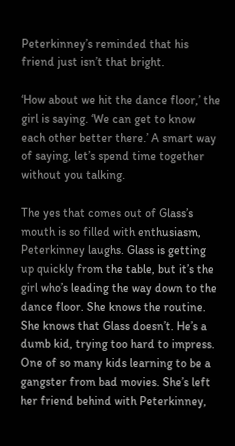Peterkinney’s reminded that his friend just isn’t that bright.

‘How about we hit the dance floor,’ the girl is saying. ‘We can get to know each other better there.’ A smart way of saying, let’s spend time together without you talking.

The yes that comes out of Glass’s mouth is so filled with enthusiasm, Peterkinney laughs. Glass is getting up quickly from the table, but it’s the girl who’s leading the way down to the dance floor. She knows the routine. She knows that Glass doesn’t. He’s a dumb kid, trying too hard to impress. One of so many kids learning to be a gangster from bad movies. She’s left her friend behind with Peterkinney,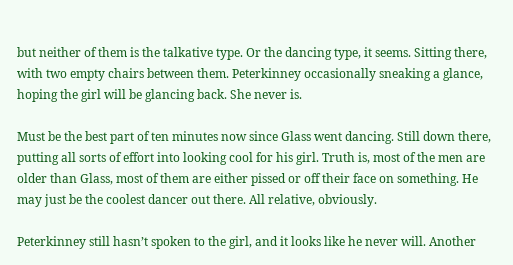but neither of them is the talkative type. Or the dancing type, it seems. Sitting there, with two empty chairs between them. Peterkinney occasionally sneaking a glance, hoping the girl will be glancing back. She never is.

Must be the best part of ten minutes now since Glass went dancing. Still down there, putting all sorts of effort into looking cool for his girl. Truth is, most of the men are older than Glass, most of them are either pissed or off their face on something. He may just be the coolest dancer out there. All relative, obviously.

Peterkinney still hasn’t spoken to the girl, and it looks like he never will. Another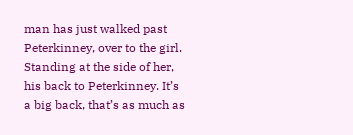man has just walked past Peterkinney, over to the girl. Standing at the side of her, his back to Peterkinney. It’s a big back, that’s as much as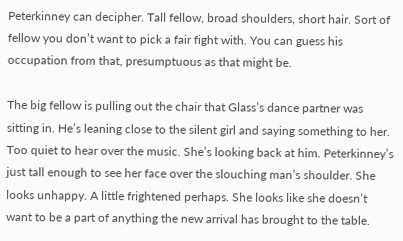Peterkinney can decipher. Tall fellow, broad shoulders, short hair. Sort of fellow you don’t want to pick a fair fight with. You can guess his occupation from that, presumptuous as that might be.

The big fellow is pulling out the chair that Glass’s dance partner was sitting in. He’s leaning close to the silent girl and saying something to her. Too quiet to hear over the music. She’s looking back at him. Peterkinney’s just tall enough to see her face over the slouching man’s shoulder. She looks unhappy. A little frightened perhaps. She looks like she doesn’t want to be a part of anything the new arrival has brought to the table.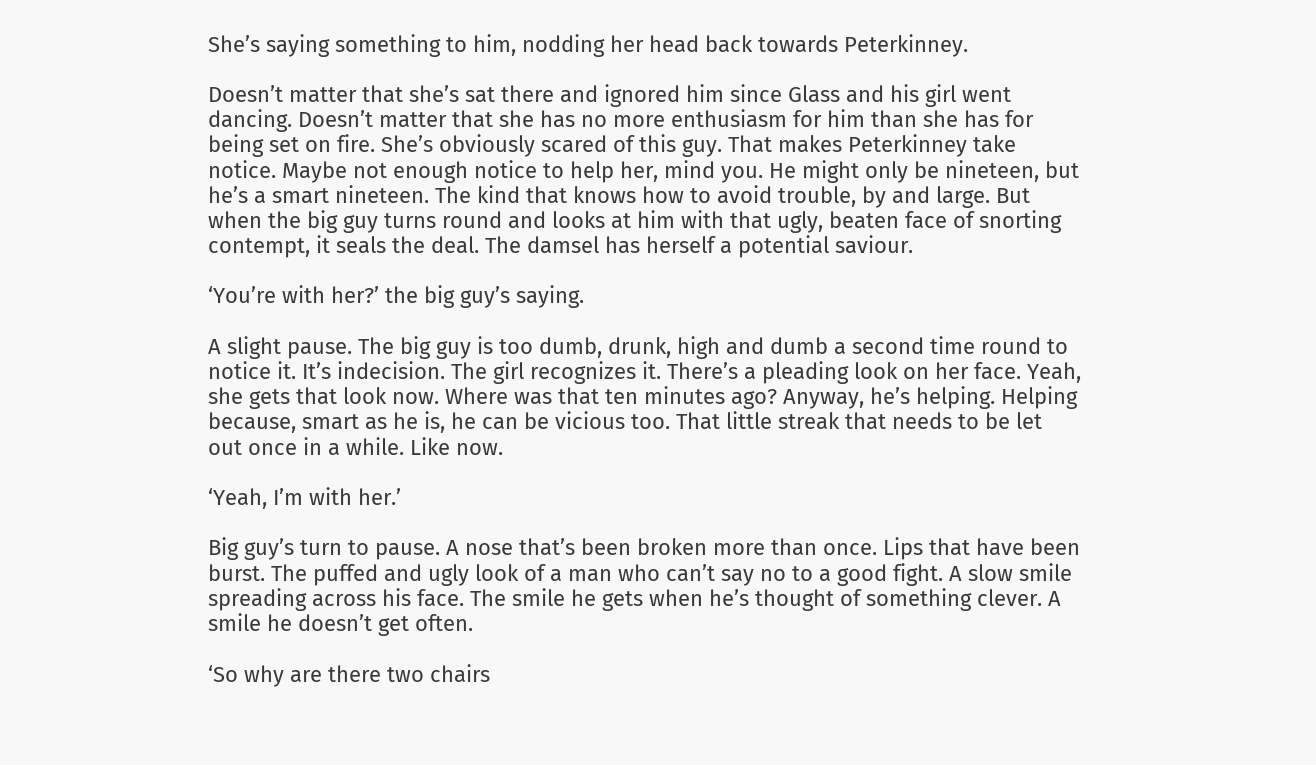She’s saying something to him, nodding her head back towards Peterkinney.

Doesn’t matter that she’s sat there and ignored him since Glass and his girl went dancing. Doesn’t matter that she has no more enthusiasm for him than she has for being set on fire. She’s obviously scared of this guy. That makes Peterkinney take notice. Maybe not enough notice to help her, mind you. He might only be nineteen, but he’s a smart nineteen. The kind that knows how to avoid trouble, by and large. But when the big guy turns round and looks at him with that ugly, beaten face of snorting contempt, it seals the deal. The damsel has herself a potential saviour.

‘You’re with her?’ the big guy’s saying.

A slight pause. The big guy is too dumb, drunk, high and dumb a second time round to notice it. It’s indecision. The girl recognizes it. There’s a pleading look on her face. Yeah, she gets that look now. Where was that ten minutes ago? Anyway, he’s helping. Helping because, smart as he is, he can be vicious too. That little streak that needs to be let out once in a while. Like now.

‘Yeah, I’m with her.’

Big guy’s turn to pause. A nose that’s been broken more than once. Lips that have been burst. The puffed and ugly look of a man who can’t say no to a good fight. A slow smile spreading across his face. The smile he gets when he’s thought of something clever. A smile he doesn’t get often.

‘So why are there two chairs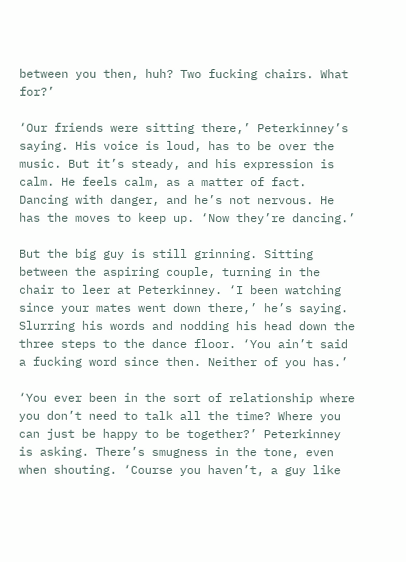between you then, huh? Two fucking chairs. What for?’

‘Our friends were sitting there,’ Peterkinney’s saying. His voice is loud, has to be over the music. But it’s steady, and his expression is calm. He feels calm, as a matter of fact. Dancing with danger, and he’s not nervous. He has the moves to keep up. ‘Now they’re dancing.’

But the big guy is still grinning. Sitting between the aspiring couple, turning in the chair to leer at Peterkinney. ‘I been watching since your mates went down there,’ he’s saying. Slurring his words and nodding his head down the three steps to the dance floor. ‘You ain’t said a fucking word since then. Neither of you has.’

‘You ever been in the sort of relationship where you don’t need to talk all the time? Where you can just be happy to be together?’ Peterkinney is asking. There’s smugness in the tone, even when shouting. ‘Course you haven’t, a guy like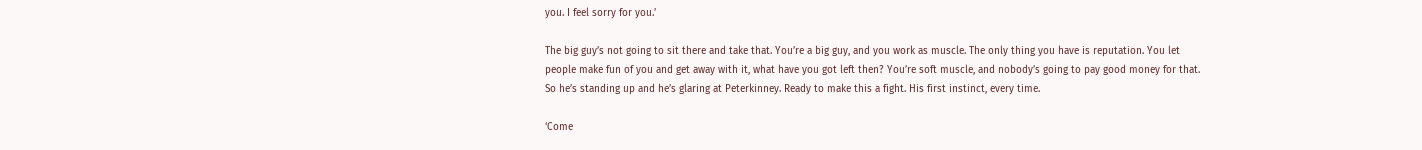you. I feel sorry for you.’

The big guy’s not going to sit there and take that. You’re a big guy, and you work as muscle. The only thing you have is reputation. You let people make fun of you and get away with it, what have you got left then? You’re soft muscle, and nobody’s going to pay good money for that. So he’s standing up and he’s glaring at Peterkinney. Ready to make this a fight. His first instinct, every time.

‘Come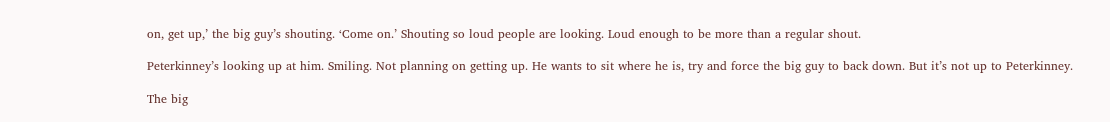on, get up,’ the big guy’s shouting. ‘Come on.’ Shouting so loud people are looking. Loud enough to be more than a regular shout.

Peterkinney’s looking up at him. Smiling. Not planning on getting up. He wants to sit where he is, try and force the big guy to back down. But it’s not up to Peterkinney.

The big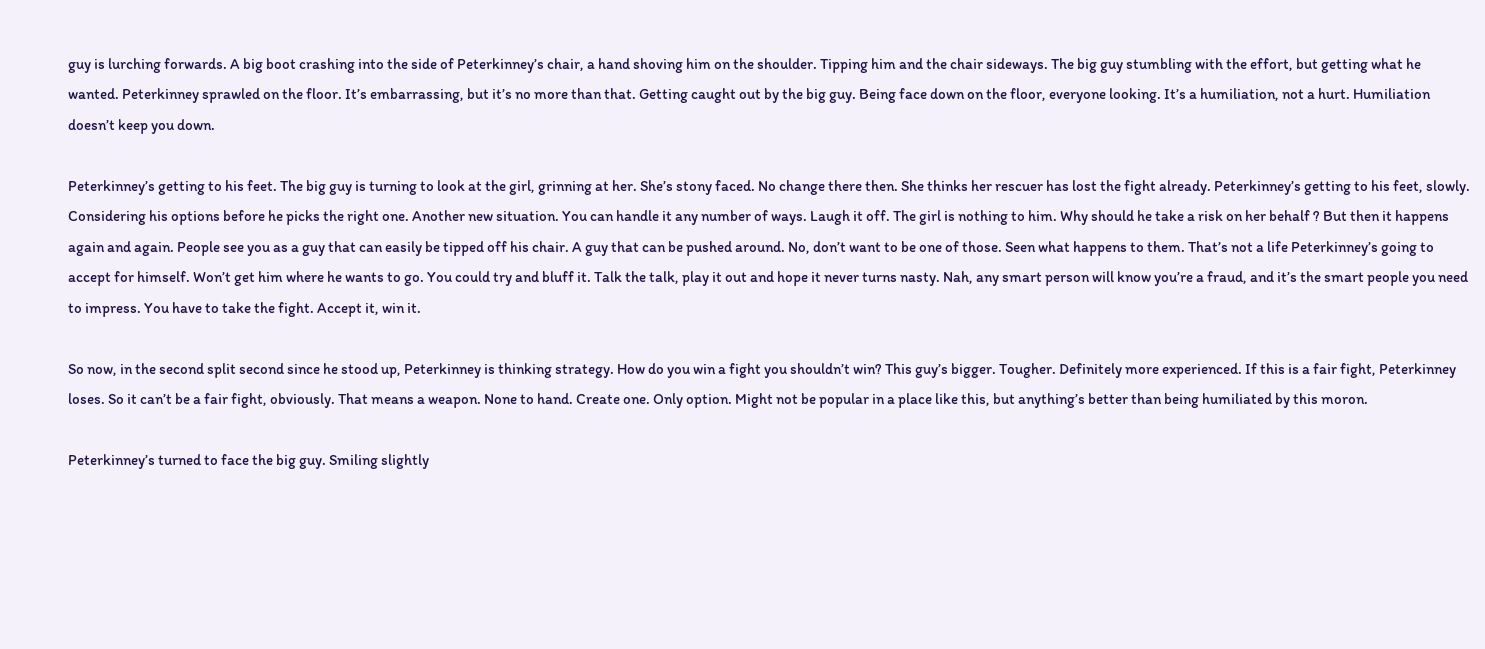guy is lurching forwards. A big boot crashing into the side of Peterkinney’s chair, a hand shoving him on the shoulder. Tipping him and the chair sideways. The big guy stumbling with the effort, but getting what he wanted. Peterkinney sprawled on the floor. It’s embarrassing, but it’s no more than that. Getting caught out by the big guy. Being face down on the floor, everyone looking. It’s a humiliation, not a hurt. Humiliation doesn’t keep you down.

Peterkinney’s getting to his feet. The big guy is turning to look at the girl, grinning at her. She’s stony faced. No change there then. She thinks her rescuer has lost the fight already. Peterkinney’s getting to his feet, slowly. Considering his options before he picks the right one. Another new situation. You can handle it any number of ways. Laugh it off. The girl is nothing to him. Why should he take a risk on her behalf ? But then it happens again and again. People see you as a guy that can easily be tipped off his chair. A guy that can be pushed around. No, don’t want to be one of those. Seen what happens to them. That’s not a life Peterkinney’s going to accept for himself. Won’t get him where he wants to go. You could try and bluff it. Talk the talk, play it out and hope it never turns nasty. Nah, any smart person will know you’re a fraud, and it’s the smart people you need to impress. You have to take the fight. Accept it, win it.

So now, in the second split second since he stood up, Peterkinney is thinking strategy. How do you win a fight you shouldn’t win? This guy’s bigger. Tougher. Definitely more experienced. If this is a fair fight, Peterkinney loses. So it can’t be a fair fight, obviously. That means a weapon. None to hand. Create one. Only option. Might not be popular in a place like this, but anything’s better than being humiliated by this moron.

Peterkinney’s turned to face the big guy. Smiling slightly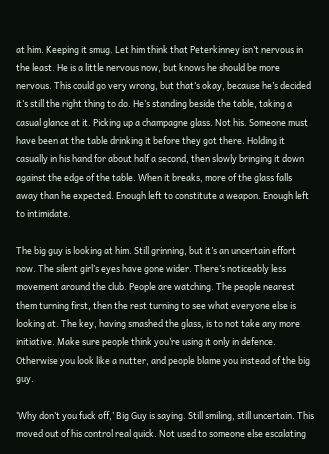at him. Keeping it smug. Let him think that Peterkinney isn’t nervous in the least. He is a little nervous now, but knows he should be more nervous. This could go very wrong, but that’s okay, because he’s decided it’s still the right thing to do. He’s standing beside the table, taking a casual glance at it. Picking up a champagne glass. Not his. Someone must have been at the table drinking it before they got there. Holding it casually in his hand for about half a second, then slowly bringing it down against the edge of the table. When it breaks, more of the glass falls away than he expected. Enough left to constitute a weapon. Enough left to intimidate.

The big guy is looking at him. Still grinning, but it’s an uncertain effort now. The silent girl’s eyes have gone wider. There’s noticeably less movement around the club. People are watching. The people nearest them turning first, then the rest turning to see what everyone else is looking at. The key, having smashed the glass, is to not take any more initiative. Make sure people think you’re using it only in defence. Otherwise you look like a nutter, and people blame you instead of the big guy.

‘Why don’t you fuck off,’ Big Guy is saying. Still smiling, still uncertain. This moved out of his control real quick. Not used to someone else escalating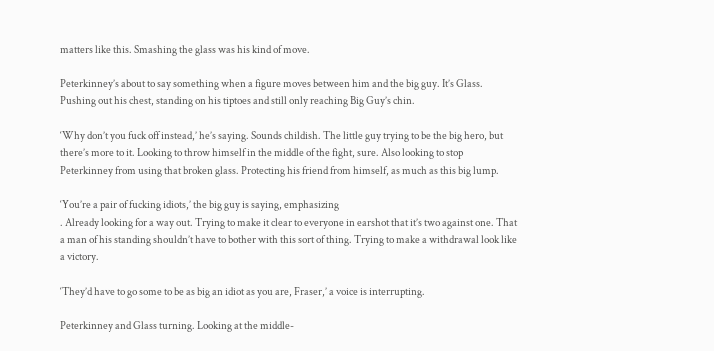matters like this. Smashing the glass was his kind of move.

Peterkinney’s about to say something when a figure moves between him and the big guy. It’s Glass. Pushing out his chest, standing on his tiptoes and still only reaching Big Guy’s chin.

‘Why don’t you fuck off instead,’ he’s saying. Sounds childish. The little guy trying to be the big hero, but there’s more to it. Looking to throw himself in the middle of the fight, sure. Also looking to stop Peterkinney from using that broken glass. Protecting his friend from himself, as much as this big lump.

‘You’re a pair of fucking idiots,’ the big guy is saying, emphasizing
. Already looking for a way out. Trying to make it clear to everyone in earshot that it’s two against one. That a man of his standing shouldn’t have to bother with this sort of thing. Trying to make a withdrawal look like a victory.

‘They’d have to go some to be as big an idiot as you are, Fraser,’ a voice is interrupting.

Peterkinney and Glass turning. Looking at the middle-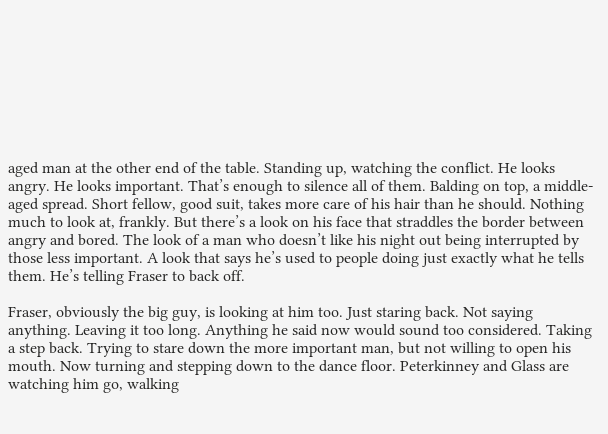aged man at the other end of the table. Standing up, watching the conflict. He looks angry. He looks important. That’s enough to silence all of them. Balding on top, a middle-aged spread. Short fellow, good suit, takes more care of his hair than he should. Nothing much to look at, frankly. But there’s a look on his face that straddles the border between angry and bored. The look of a man who doesn’t like his night out being interrupted by those less important. A look that says he’s used to people doing just exactly what he tells them. He’s telling Fraser to back off.

Fraser, obviously the big guy, is looking at him too. Just staring back. Not saying anything. Leaving it too long. Anything he said now would sound too considered. Taking a step back. Trying to stare down the more important man, but not willing to open his mouth. Now turning and stepping down to the dance floor. Peterkinney and Glass are watching him go, walking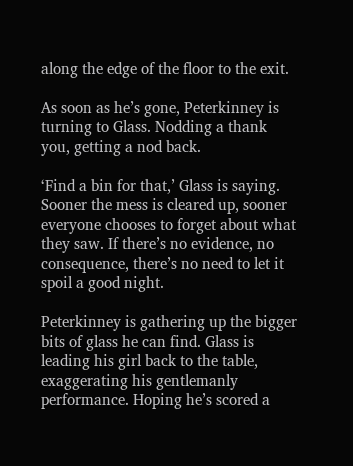along the edge of the floor to the exit.

As soon as he’s gone, Peterkinney is turning to Glass. Nodding a thank you, getting a nod back.

‘Find a bin for that,’ Glass is saying. Sooner the mess is cleared up, sooner everyone chooses to forget about what they saw. If there’s no evidence, no consequence, there’s no need to let it spoil a good night.

Peterkinney is gathering up the bigger bits of glass he can find. Glass is leading his girl back to the table, exaggerating his gentlemanly performance. Hoping he’s scored a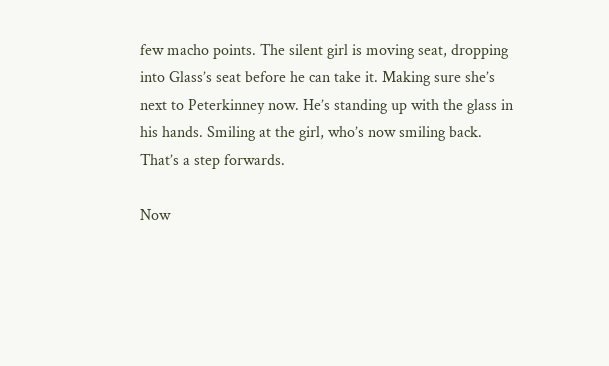few macho points. The silent girl is moving seat, dropping into Glass’s seat before he can take it. Making sure she’s next to Peterkinney now. He’s standing up with the glass in his hands. Smiling at the girl, who’s now smiling back. That’s a step forwards.

Now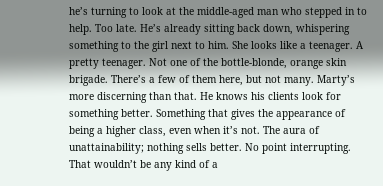he’s turning to look at the middle-aged man who stepped in to help. Too late. He’s already sitting back down, whispering something to the girl next to him. She looks like a teenager. A pretty teenager. Not one of the bottle-blonde, orange skin brigade. There’s a few of them here, but not many. Marty’s more discerning than that. He knows his clients look for something better. Something that gives the appearance of being a higher class, even when it’s not. The aura of unattainability; nothing sells better. No point interrupting. That wouldn’t be any kind of a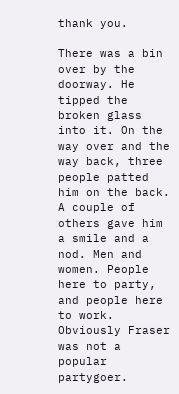thank you.

There was a bin over by the doorway. He tipped the broken glass into it. On the way over and the way back, three people patted him on the back. A couple of others gave him a smile and a nod. Men and women. People here to party, and people here to work. Obviously Fraser was not a popular partygoer.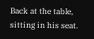Back at the table, sitting in his seat.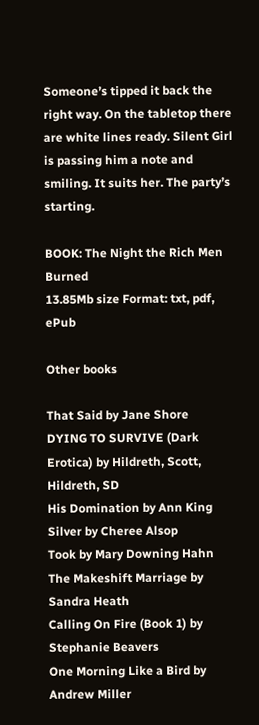Someone’s tipped it back the right way. On the tabletop there are white lines ready. Silent Girl is passing him a note and smiling. It suits her. The party’s starting.

BOOK: The Night the Rich Men Burned
13.85Mb size Format: txt, pdf, ePub

Other books

That Said by Jane Shore
DYING TO SURVIVE (Dark Erotica) by Hildreth, Scott, Hildreth, SD
His Domination by Ann King
Silver by Cheree Alsop
Took by Mary Downing Hahn
The Makeshift Marriage by Sandra Heath
Calling On Fire (Book 1) by Stephanie Beavers
One Morning Like a Bird by Andrew Miller